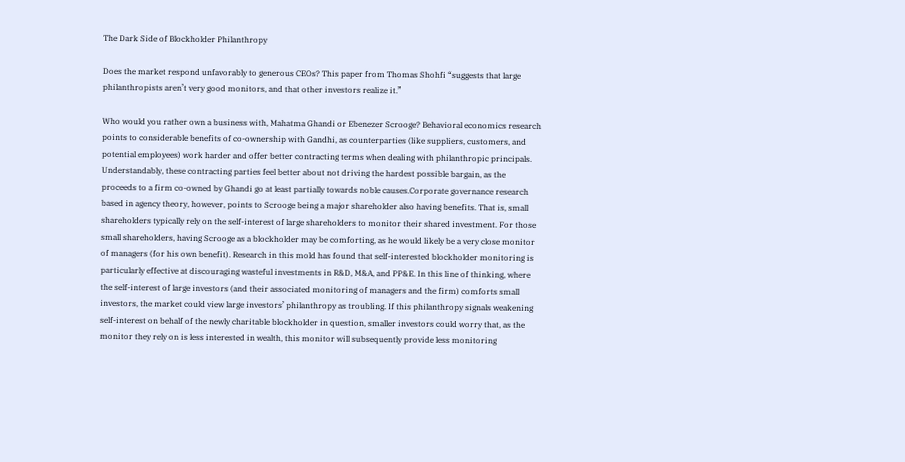The Dark Side of Blockholder Philanthropy

Does the market respond unfavorably to generous CEOs? This paper from Thomas Shohfi “suggests that large philanthropists aren’t very good monitors, and that other investors realize it.”

Who would you rather own a business with, Mahatma Ghandi or Ebenezer Scrooge? Behavioral economics research points to considerable benefits of co-ownership with Gandhi, as counterparties (like suppliers, customers, and potential employees) work harder and offer better contracting terms when dealing with philanthropic principals. Understandably, these contracting parties feel better about not driving the hardest possible bargain, as the proceeds to a firm co-owned by Ghandi go at least partially towards noble causes.Corporate governance research based in agency theory, however, points to Scrooge being a major shareholder also having benefits. That is, small shareholders typically rely on the self-interest of large shareholders to monitor their shared investment. For those small shareholders, having Scrooge as a blockholder may be comforting, as he would likely be a very close monitor of managers (for his own benefit). Research in this mold has found that self-interested blockholder monitoring is particularly effective at discouraging wasteful investments in R&D, M&A, and PP&E. In this line of thinking, where the self-interest of large investors (and their associated monitoring of managers and the firm) comforts small investors, the market could view large investors’ philanthropy as troubling. If this philanthropy signals weakening self-interest on behalf of the newly charitable blockholder in question, smaller investors could worry that, as the monitor they rely on is less interested in wealth, this monitor will subsequently provide less monitoring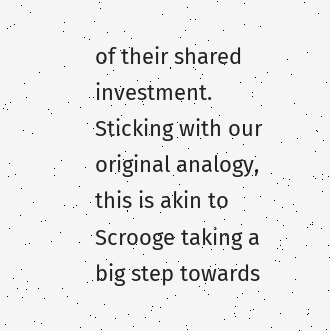of their shared investment. Sticking with our original analogy, this is akin to Scrooge taking a big step towards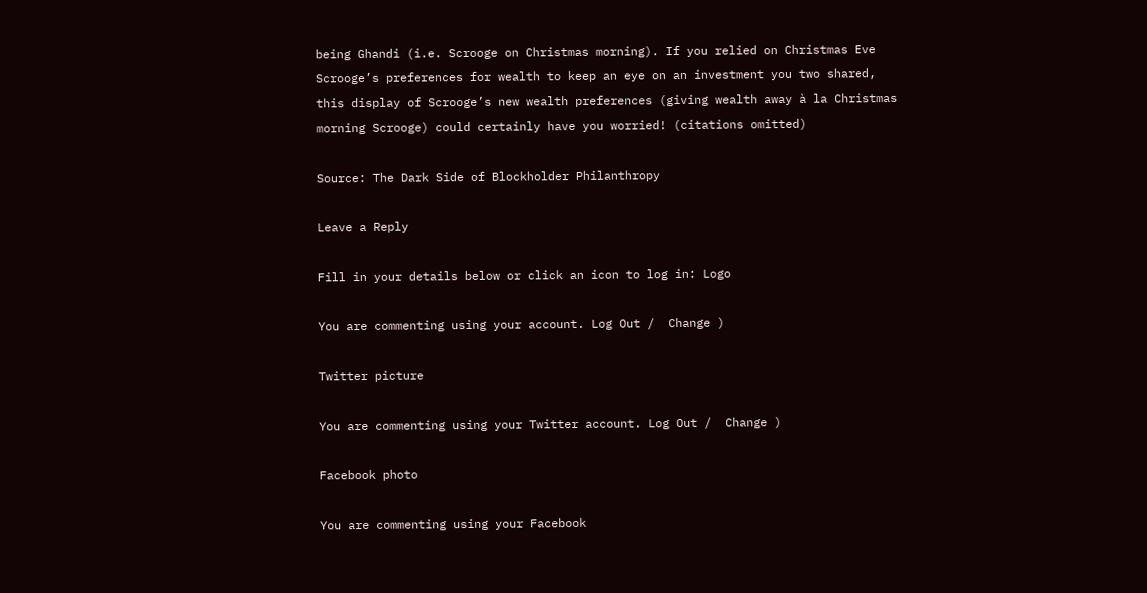being Ghandi (i.e. Scrooge on Christmas morning). If you relied on Christmas Eve Scrooge’s preferences for wealth to keep an eye on an investment you two shared, this display of Scrooge’s new wealth preferences (giving wealth away à la Christmas morning Scrooge) could certainly have you worried! (citations omitted)

Source: The Dark Side of Blockholder Philanthropy

Leave a Reply

Fill in your details below or click an icon to log in: Logo

You are commenting using your account. Log Out /  Change )

Twitter picture

You are commenting using your Twitter account. Log Out /  Change )

Facebook photo

You are commenting using your Facebook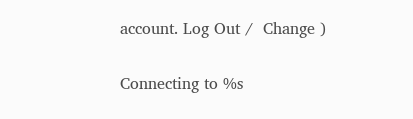account. Log Out /  Change )

Connecting to %s